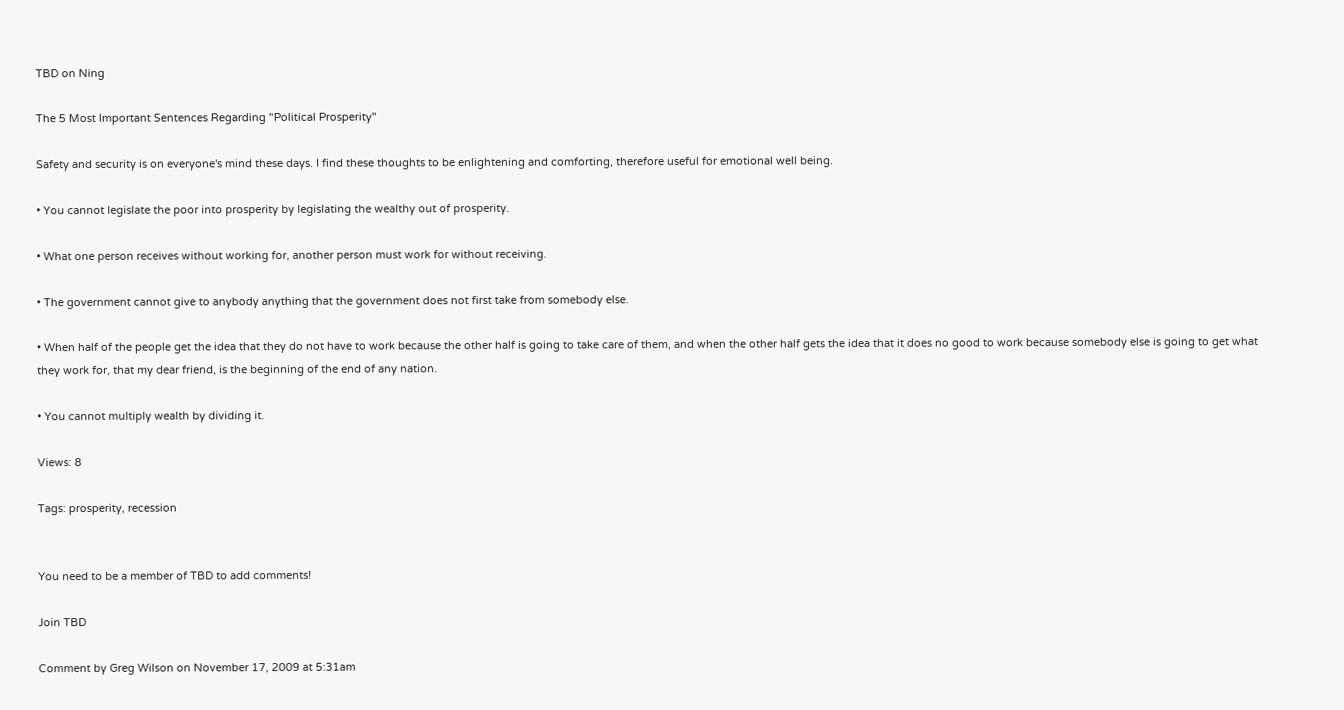TBD on Ning

The 5 Most Important Sentences Regarding "Political Prosperity"

Safety and security is on everyone's mind these days. I find these thoughts to be enlightening and comforting, therefore useful for emotional well being.

• You cannot legislate the poor into prosperity by legislating the wealthy out of prosperity.

• What one person receives without working for, another person must work for without receiving.

• The government cannot give to anybody anything that the government does not first take from somebody else.

• When half of the people get the idea that they do not have to work because the other half is going to take care of them, and when the other half gets the idea that it does no good to work because somebody else is going to get what they work for, that my dear friend, is the beginning of the end of any nation.

• You cannot multiply wealth by dividing it.

Views: 8

Tags: prosperity, recession


You need to be a member of TBD to add comments!

Join TBD

Comment by Greg Wilson on November 17, 2009 at 5:31am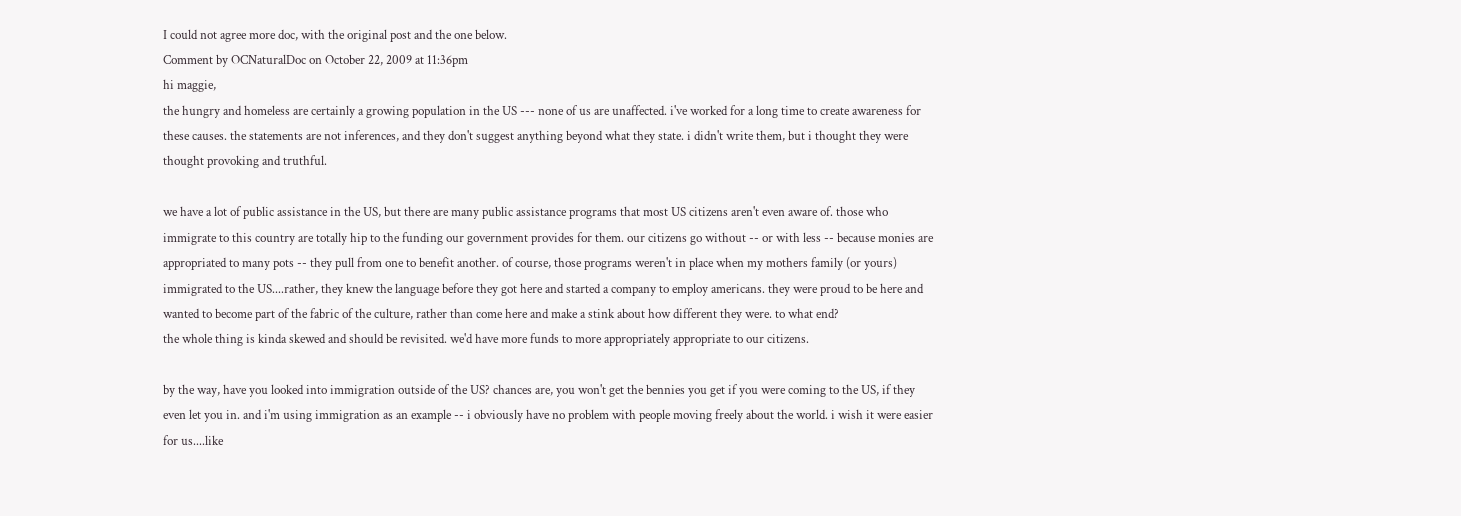I could not agree more doc, with the original post and the one below.
Comment by OCNaturalDoc on October 22, 2009 at 11:36pm
hi maggie,
the hungry and homeless are certainly a growing population in the US --- none of us are unaffected. i've worked for a long time to create awareness for these causes. the statements are not inferences, and they don't suggest anything beyond what they state. i didn't write them, but i thought they were thought provoking and truthful.

we have a lot of public assistance in the US, but there are many public assistance programs that most US citizens aren't even aware of. those who immigrate to this country are totally hip to the funding our government provides for them. our citizens go without -- or with less -- because monies are appropriated to many pots -- they pull from one to benefit another. of course, those programs weren't in place when my mothers family (or yours) immigrated to the US....rather, they knew the language before they got here and started a company to employ americans. they were proud to be here and wanted to become part of the fabric of the culture, rather than come here and make a stink about how different they were. to what end?
the whole thing is kinda skewed and should be revisited. we'd have more funds to more appropriately appropriate to our citizens.

by the way, have you looked into immigration outside of the US? chances are, you won't get the bennies you get if you were coming to the US, if they even let you in. and i'm using immigration as an example -- i obviously have no problem with people moving freely about the world. i wish it were easier for us....like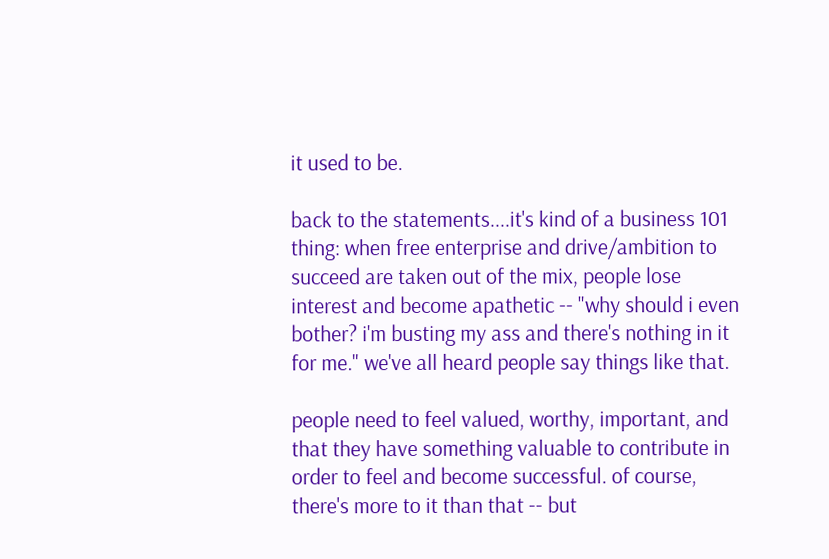it used to be.

back to the statements....it's kind of a business 101 thing: when free enterprise and drive/ambition to succeed are taken out of the mix, people lose interest and become apathetic -- "why should i even bother? i'm busting my ass and there's nothing in it for me." we've all heard people say things like that.

people need to feel valued, worthy, important, and that they have something valuable to contribute in order to feel and become successful. of course, there's more to it than that -- but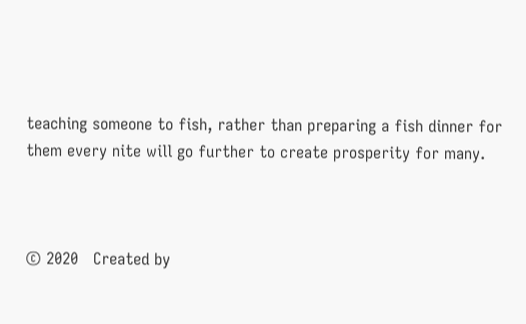teaching someone to fish, rather than preparing a fish dinner for them every nite will go further to create prosperity for many.



© 2020   Created by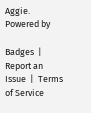Aggie.   Powered by

Badges  |  Report an Issue  |  Terms of Service